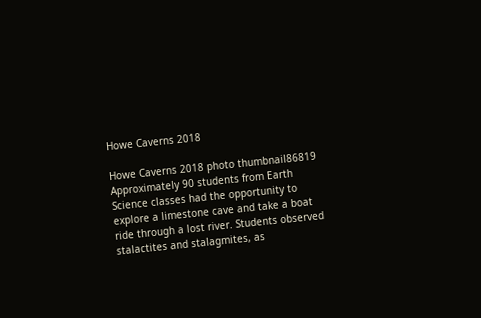Howe Caverns 2018

Howe Caverns 2018 photo thumbnail86819
Approximately 90 students from Earth Science classes had the opportunity to explore a limestone cave and take a boat ride through a lost river. Students observed stalactites and stalagmites, as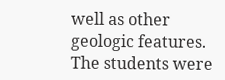well as other geologic features. The students were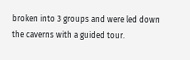broken into 3 groups and were led down the caverns with a guided tour.